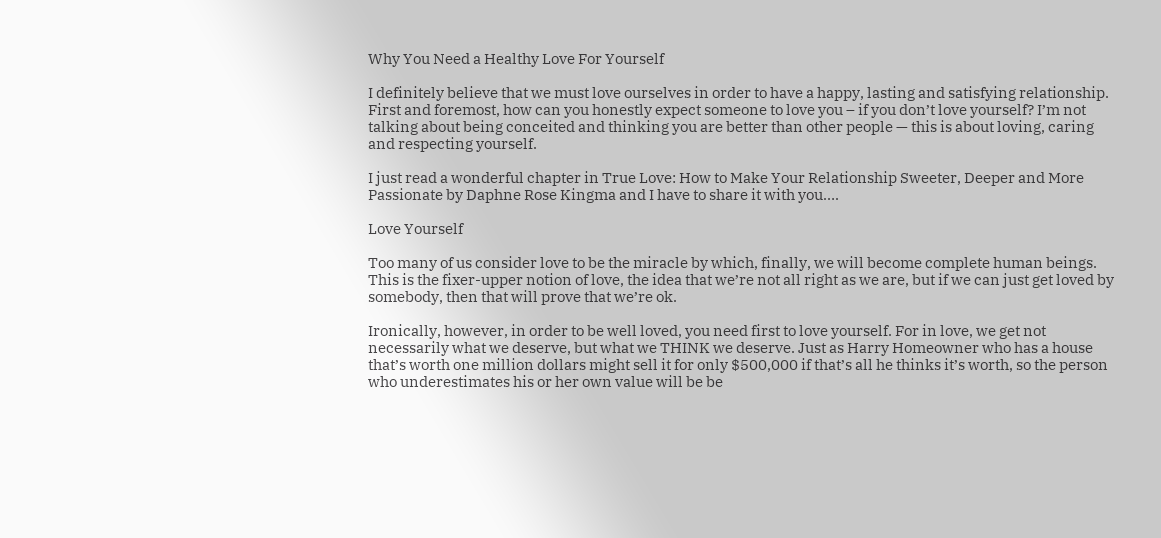Why You Need a Healthy Love For Yourself

I definitely believe that we must love ourselves in order to have a happy, lasting and satisfying relationship. First and foremost, how can you honestly expect someone to love you – if you don’t love yourself? I’m not talking about being conceited and thinking you are better than other people — this is about loving, caring and respecting yourself.

I just read a wonderful chapter in True Love: How to Make Your Relationship Sweeter, Deeper and More Passionate by Daphne Rose Kingma and I have to share it with you….

Love Yourself

Too many of us consider love to be the miracle by which, finally, we will become complete human beings. This is the fixer-upper notion of love, the idea that we’re not all right as we are, but if we can just get loved by somebody, then that will prove that we’re ok.

Ironically, however, in order to be well loved, you need first to love yourself. For in love, we get not necessarily what we deserve, but what we THINK we deserve. Just as Harry Homeowner who has a house that’s worth one million dollars might sell it for only $500,000 if that’s all he thinks it’s worth, so the person who underestimates his or her own value will be be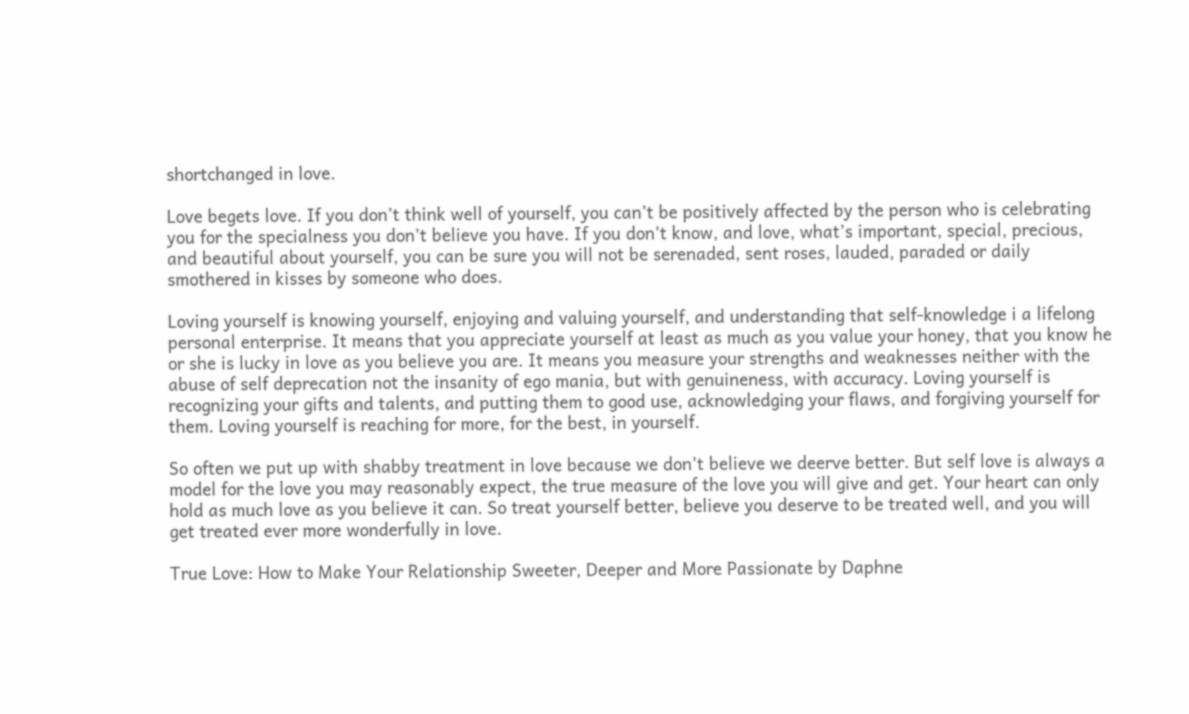shortchanged in love.

Love begets love. If you don’t think well of yourself, you can’t be positively affected by the person who is celebrating you for the specialness you don’t believe you have. If you don’t know, and love, what’s important, special, precious, and beautiful about yourself, you can be sure you will not be serenaded, sent roses, lauded, paraded or daily smothered in kisses by someone who does.

Loving yourself is knowing yourself, enjoying and valuing yourself, and understanding that self-knowledge i a lifelong personal enterprise. It means that you appreciate yourself at least as much as you value your honey, that you know he or she is lucky in love as you believe you are. It means you measure your strengths and weaknesses neither with the abuse of self deprecation not the insanity of ego mania, but with genuineness, with accuracy. Loving yourself is recognizing your gifts and talents, and putting them to good use, acknowledging your flaws, and forgiving yourself for them. Loving yourself is reaching for more, for the best, in yourself.

So often we put up with shabby treatment in love because we don’t believe we deerve better. But self love is always a model for the love you may reasonably expect, the true measure of the love you will give and get. Your heart can only hold as much love as you believe it can. So treat yourself better, believe you deserve to be treated well, and you will get treated ever more wonderfully in love.

True Love: How to Make Your Relationship Sweeter, Deeper and More Passionate by Daphne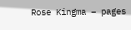Rose Kingma – pages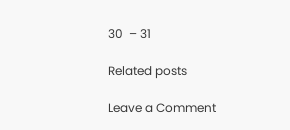30  – 31

Related posts

Leave a Comment